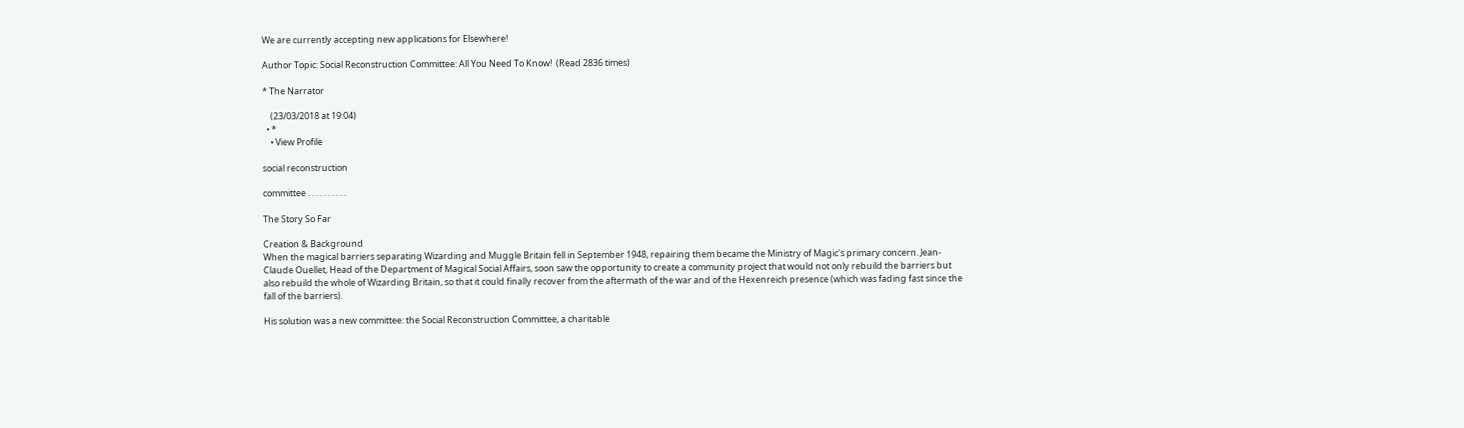We are currently accepting new applications for Elsewhere!

Author Topic: Social Reconstruction Committee: All You Need To Know!  (Read 2836 times)

* The Narrator

    (23/03/2018 at 19:04)
  • *
    • View Profile

social reconstruction

committee . . . . . . . . . .

The Story So Far

Creation & Background
When the magical barriers separating Wizarding and Muggle Britain fell in September 1948, repairing them became the Ministry of Magic's primary concern. Jean-Claude Ouellet, Head of the Department of Magical Social Affairs, soon saw the opportunity to create a community project that would not only rebuild the barriers but also rebuild the whole of Wizarding Britain, so that it could finally recover from the aftermath of the war and of the Hexenreich presence (which was fading fast since the fall of the barriers).

His solution was a new committee: the Social Reconstruction Committee, a charitable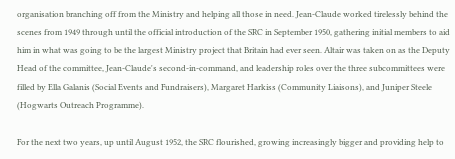organisation branching off from the Ministry and helping all those in need. Jean-Claude worked tirelessly behind the scenes from 1949 through until the official introduction of the SRC in September 1950, gathering initial members to aid him in what was going to be the largest Ministry project that Britain had ever seen. Altair was taken on as the Deputy Head of the committee, Jean-Claude's second-in-command, and leadership roles over the three subcommittees were filled by Ella Galanis (Social Events and Fundraisers), Margaret Harkiss (Community Liaisons), and Juniper Steele (Hogwarts Outreach Programme).

For the next two years, up until August 1952, the SRC flourished, growing increasingly bigger and providing help to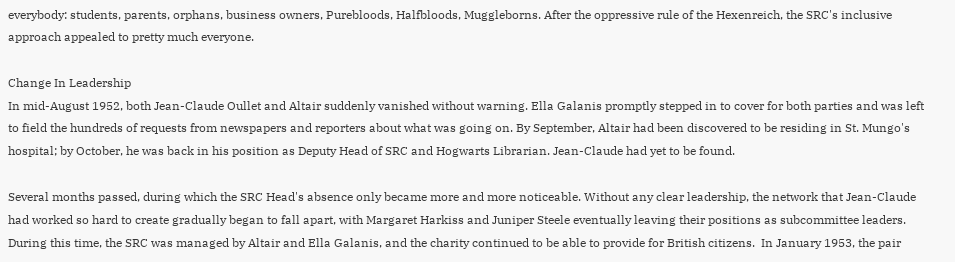everybody: students, parents, orphans, business owners, Purebloods, Halfbloods, Muggleborns. After the oppressive rule of the Hexenreich, the SRC's inclusive approach appealed to pretty much everyone.

Change In Leadership
In mid-August 1952, both Jean-Claude Oullet and Altair suddenly vanished without warning. Ella Galanis promptly stepped in to cover for both parties and was left to field the hundreds of requests from newspapers and reporters about what was going on. By September, Altair had been discovered to be residing in St. Mungo's hospital; by October, he was back in his position as Deputy Head of SRC and Hogwarts Librarian. Jean-Claude had yet to be found.

Several months passed, during which the SRC Head's absence only became more and more noticeable. Without any clear leadership, the network that Jean-Claude had worked so hard to create gradually began to fall apart, with Margaret Harkiss and Juniper Steele eventually leaving their positions as subcommittee leaders. During this time, the SRC was managed by Altair and Ella Galanis, and the charity continued to be able to provide for British citizens.  In January 1953, the pair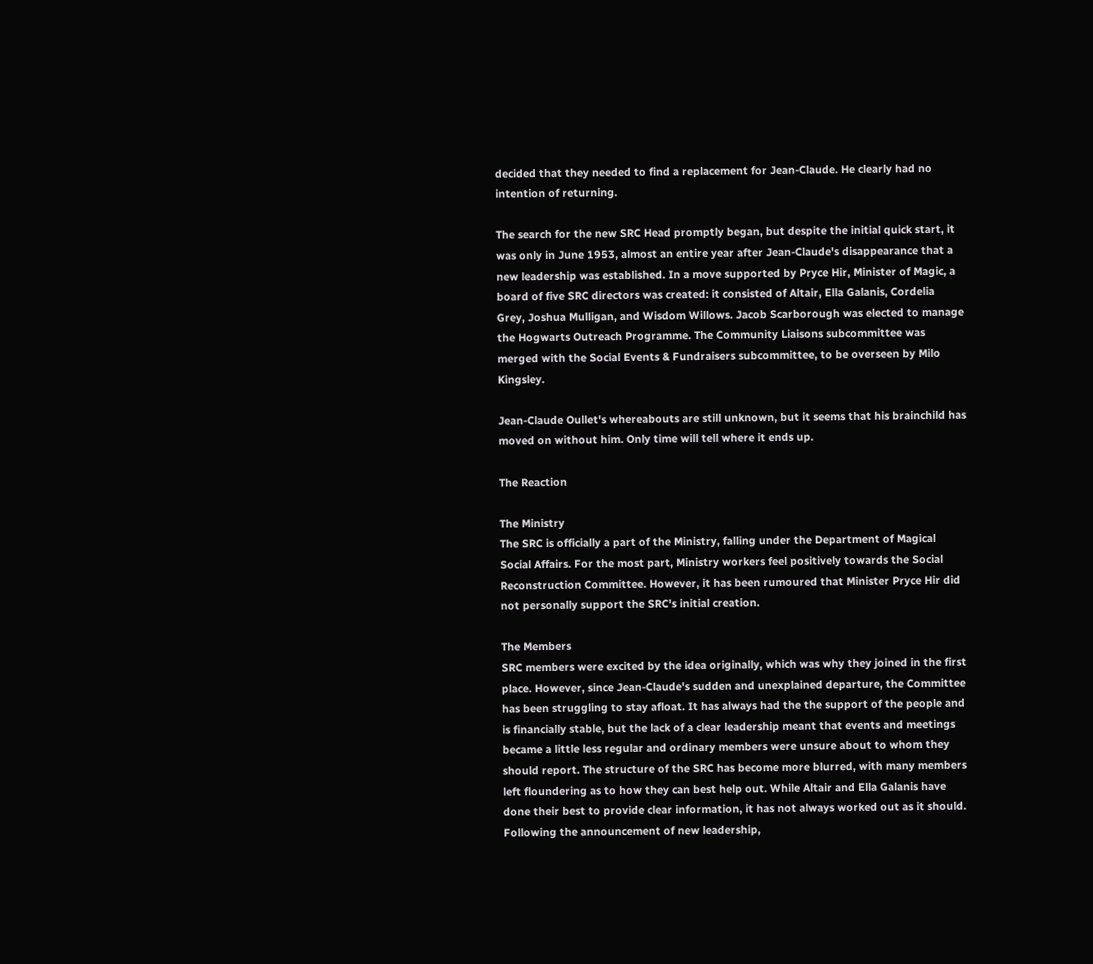decided that they needed to find a replacement for Jean-Claude. He clearly had no intention of returning.

The search for the new SRC Head promptly began, but despite the initial quick start, it was only in June 1953, almost an entire year after Jean-Claude's disappearance that a new leadership was established. In a move supported by Pryce Hir, Minister of Magic, a board of five SRC directors was created: it consisted of Altair, Ella Galanis, Cordelia Grey, Joshua Mulligan, and Wisdom Willows. Jacob Scarborough was elected to manage the Hogwarts Outreach Programme. The Community Liaisons subcommittee was merged with the Social Events & Fundraisers subcommittee, to be overseen by Milo Kingsley.

Jean-Claude Oullet's whereabouts are still unknown, but it seems that his brainchild has moved on without him. Only time will tell where it ends up.

The Reaction

The Ministry
The SRC is officially a part of the Ministry, falling under the Department of Magical Social Affairs. For the most part, Ministry workers feel positively towards the Social Reconstruction Committee. However, it has been rumoured that Minister Pryce Hir did not personally support the SRC's initial creation.

The Members
SRC members were excited by the idea originally, which was why they joined in the first place. However, since Jean-Claude's sudden and unexplained departure, the Committee has been struggling to stay afloat. It has always had the the support of the people and is financially stable, but the lack of a clear leadership meant that events and meetings became a little less regular and ordinary members were unsure about to whom they should report. The structure of the SRC has become more blurred, with many members left floundering as to how they can best help out. While Altair and Ella Galanis have done their best to provide clear information, it has not always worked out as it should. Following the announcement of new leadership,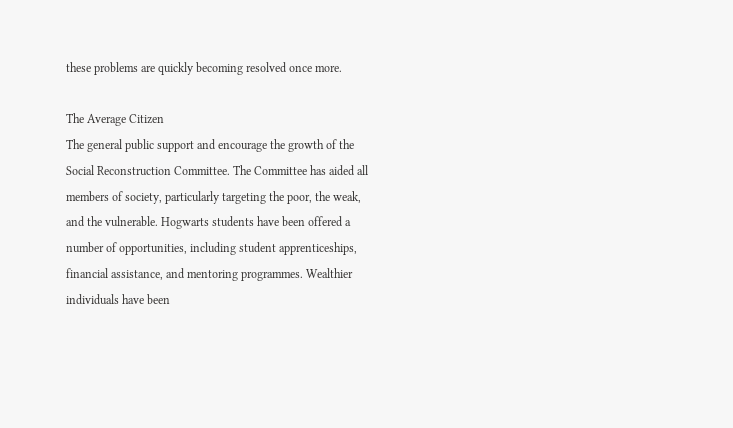these problems are quickly becoming resolved once more.

The Average Citizen
The general public support and encourage the growth of the Social Reconstruction Committee. The Committee has aided all members of society, particularly targeting the poor, the weak, and the vulnerable. Hogwarts students have been offered a number of opportunities, including student apprenticeships, financial assistance, and mentoring programmes. Wealthier individuals have been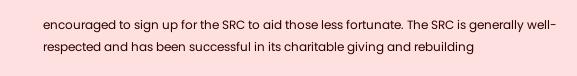encouraged to sign up for the SRC to aid those less fortunate. The SRC is generally well-respected and has been successful in its charitable giving and rebuilding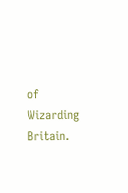of Wizarding Britain.